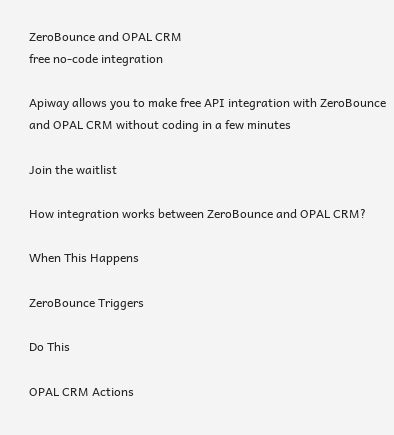ZeroBounce and OPAL CRM
free no-code integration

Apiway allows you to make free API integration with ZeroBounce and OPAL CRM without coding in a few minutes

Join the waitlist

How integration works between ZeroBounce and OPAL CRM?

When This Happens

ZeroBounce Triggers

Do This

OPAL CRM Actions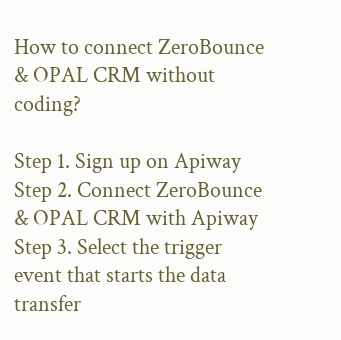How to connect ZeroBounce & OPAL CRM without coding?

Step 1. Sign up on Apiway
Step 2. Connect ZeroBounce & OPAL CRM with Apiway
Step 3. Select the trigger event that starts the data transfer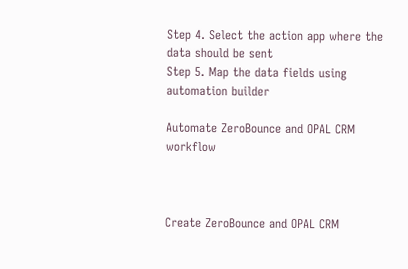Step 4. Select the action app where the data should be sent
Step 5. Map the data fields using automation builder

Automate ZeroBounce and OPAL CRM workflow



Create ZeroBounce and OPAL CRM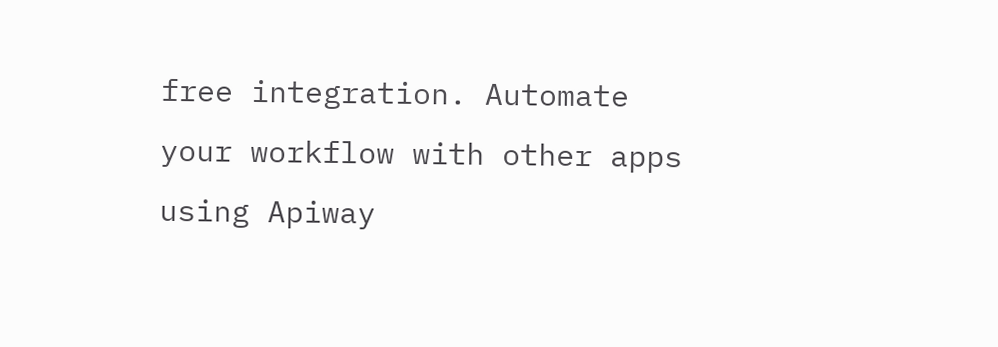free integration. Automate your workflow with other apps using Apiway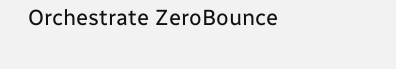Orchestrate ZeroBounce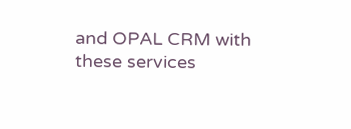and OPAL CRM with these services